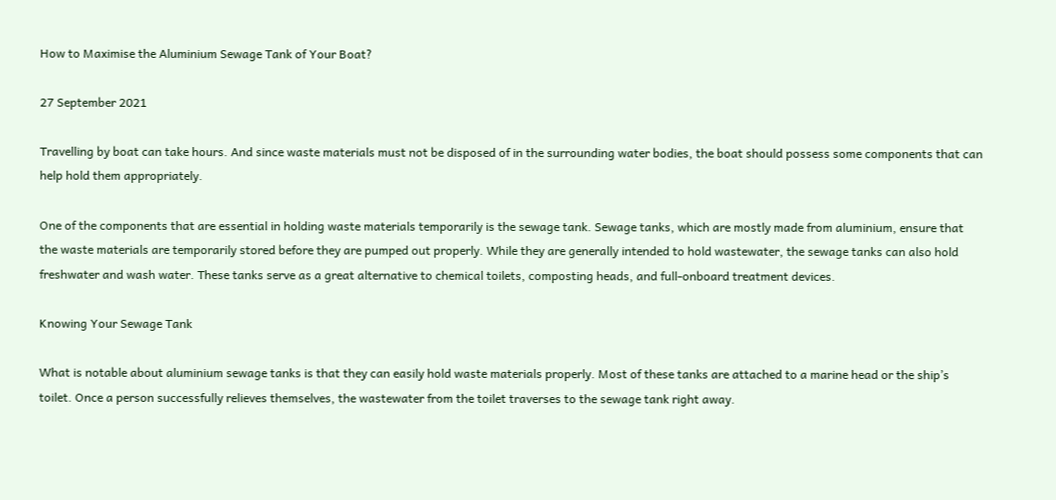How to Maximise the Aluminium Sewage Tank of Your Boat?

27 September 2021

Travelling by boat can take hours. And since waste materials must not be disposed of in the surrounding water bodies, the boat should possess some components that can help hold them appropriately.

One of the components that are essential in holding waste materials temporarily is the sewage tank. Sewage tanks, which are mostly made from aluminium, ensure that the waste materials are temporarily stored before they are pumped out properly. While they are generally intended to hold wastewater, the sewage tanks can also hold freshwater and wash water. These tanks serve as a great alternative to chemical toilets, composting heads, and full-onboard treatment devices.

Knowing Your Sewage Tank

What is notable about aluminium sewage tanks is that they can easily hold waste materials properly. Most of these tanks are attached to a marine head or the ship’s toilet. Once a person successfully relieves themselves, the wastewater from the toilet traverses to the sewage tank right away.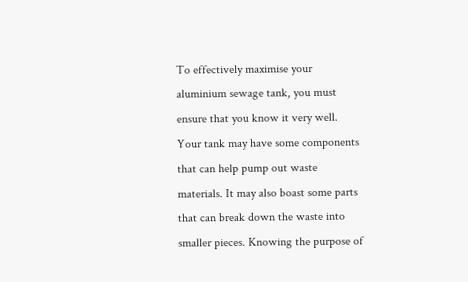To effectively maximise your aluminium sewage tank, you must ensure that you know it very well. Your tank may have some components that can help pump out waste materials. It may also boast some parts that can break down the waste into smaller pieces. Knowing the purpose of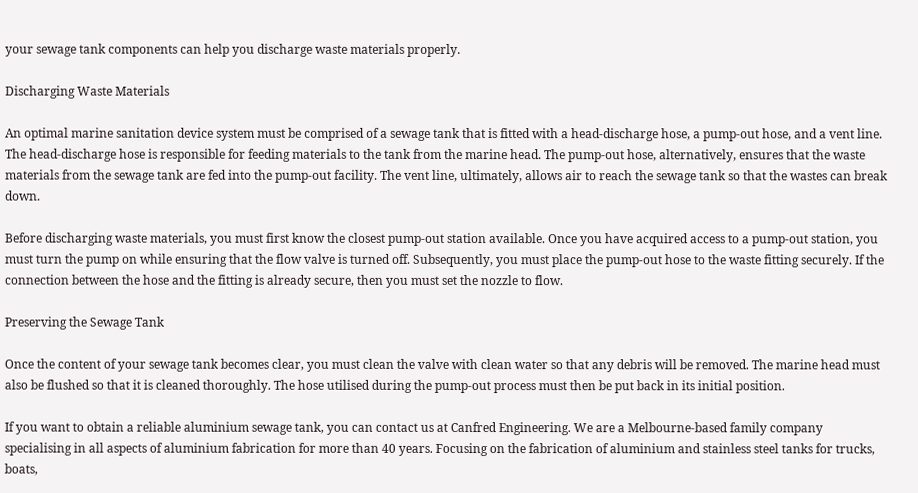your sewage tank components can help you discharge waste materials properly.

Discharging Waste Materials

An optimal marine sanitation device system must be comprised of a sewage tank that is fitted with a head-discharge hose, a pump-out hose, and a vent line. The head-discharge hose is responsible for feeding materials to the tank from the marine head. The pump-out hose, alternatively, ensures that the waste materials from the sewage tank are fed into the pump-out facility. The vent line, ultimately, allows air to reach the sewage tank so that the wastes can break down.

Before discharging waste materials, you must first know the closest pump-out station available. Once you have acquired access to a pump-out station, you must turn the pump on while ensuring that the flow valve is turned off. Subsequently, you must place the pump-out hose to the waste fitting securely. If the connection between the hose and the fitting is already secure, then you must set the nozzle to flow.

Preserving the Sewage Tank

Once the content of your sewage tank becomes clear, you must clean the valve with clean water so that any debris will be removed. The marine head must also be flushed so that it is cleaned thoroughly. The hose utilised during the pump-out process must then be put back in its initial position.

If you want to obtain a reliable aluminium sewage tank, you can contact us at Canfred Engineering. We are a Melbourne-based family company specialising in all aspects of aluminium fabrication for more than 40 years. Focusing on the fabrication of aluminium and stainless steel tanks for trucks, boats,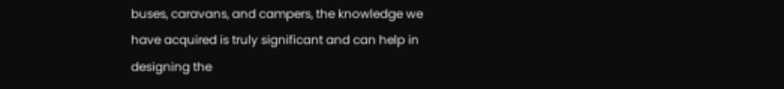buses, caravans, and campers, the knowledge we have acquired is truly significant and can help in designing the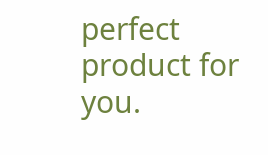perfect product for you.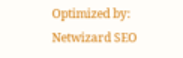Optimized by: Netwizard SEO